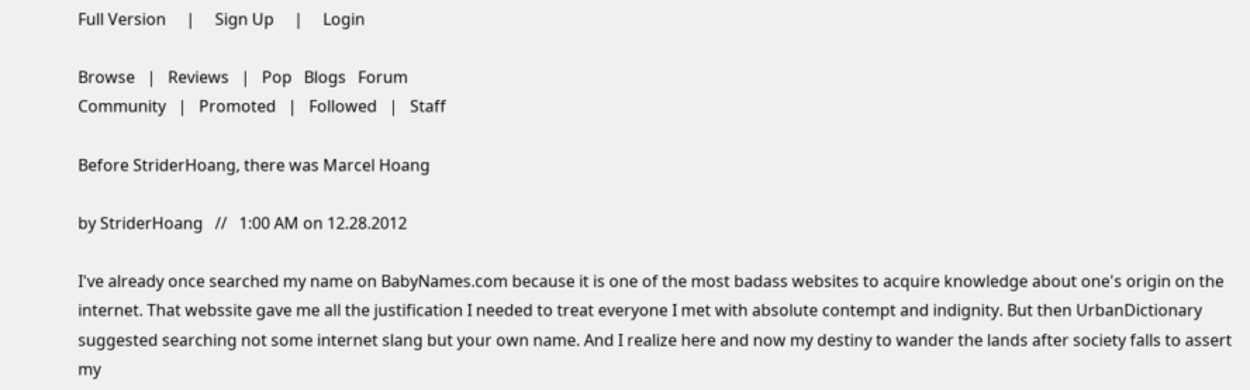Full Version     |     Sign Up     |     Login

Browse   |   Reviews   |   Pop   Blogs   Forum
Community   |   Promoted   |   Followed   |   Staff

Before StriderHoang, there was Marcel Hoang

by StriderHoang   //   1:00 AM on 12.28.2012

I've already once searched my name on BabyNames.com because it is one of the most badass websites to acquire knowledge about one's origin on the internet. That webssite gave me all the justification I needed to treat everyone I met with absolute contempt and indignity. But then UrbanDictionary suggested searching not some internet slang but your own name. And I realize here and now my destiny to wander the lands after society falls to assert my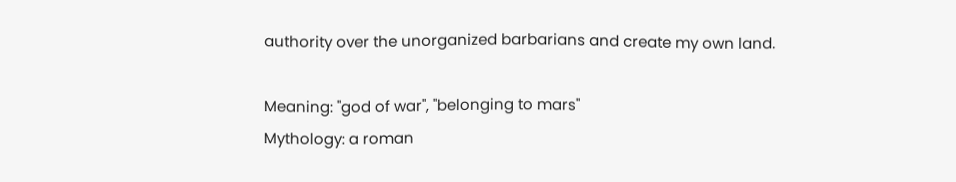authority over the unorganized barbarians and create my own land.

Meaning: "god of war", "belonging to mars"
Mythology: a roman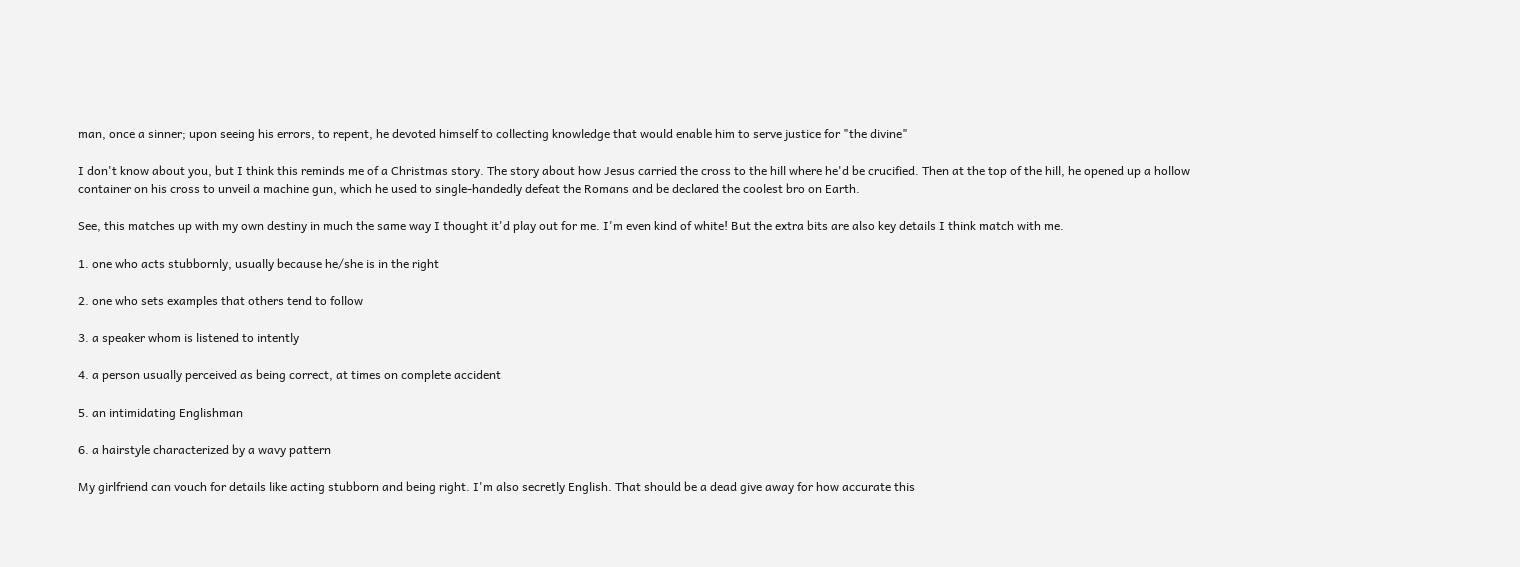man, once a sinner; upon seeing his errors, to repent, he devoted himself to collecting knowledge that would enable him to serve justice for "the divine"

I don't know about you, but I think this reminds me of a Christmas story. The story about how Jesus carried the cross to the hill where he'd be crucified. Then at the top of the hill, he opened up a hollow container on his cross to unveil a machine gun, which he used to single-handedly defeat the Romans and be declared the coolest bro on Earth.

See, this matches up with my own destiny in much the same way I thought it'd play out for me. I'm even kind of white! But the extra bits are also key details I think match with me.

1. one who acts stubbornly, usually because he/she is in the right

2. one who sets examples that others tend to follow

3. a speaker whom is listened to intently

4. a person usually perceived as being correct, at times on complete accident

5. an intimidating Englishman

6. a hairstyle characterized by a wavy pattern

My girlfriend can vouch for details like acting stubborn and being right. I'm also secretly English. That should be a dead give away for how accurate this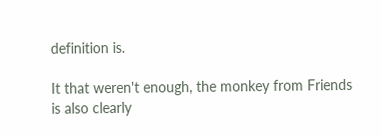definition is.

It that weren't enough, the monkey from Friends is also clearly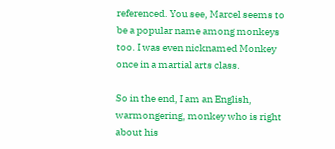referenced. You see, Marcel seems to be a popular name among monkeys too. I was even nicknamed Monkey once in a martial arts class.

So in the end, I am an English, warmongering, monkey who is right about his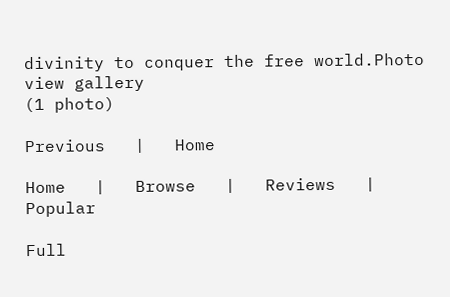divinity to conquer the free world.Photo view gallery
(1 photo)

Previous   |   Home

Home   |   Browse   |   Reviews   |   Popular

Full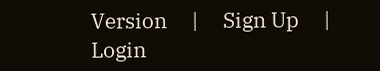Version     |     Sign Up     |     Login